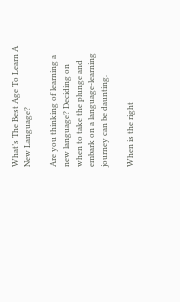What’s The Best Age To Learn A New Language?

Are you thinking of learning a new language? Deciding on when to take the plunge and embark on a language-learning journey can be daunting.

When is the right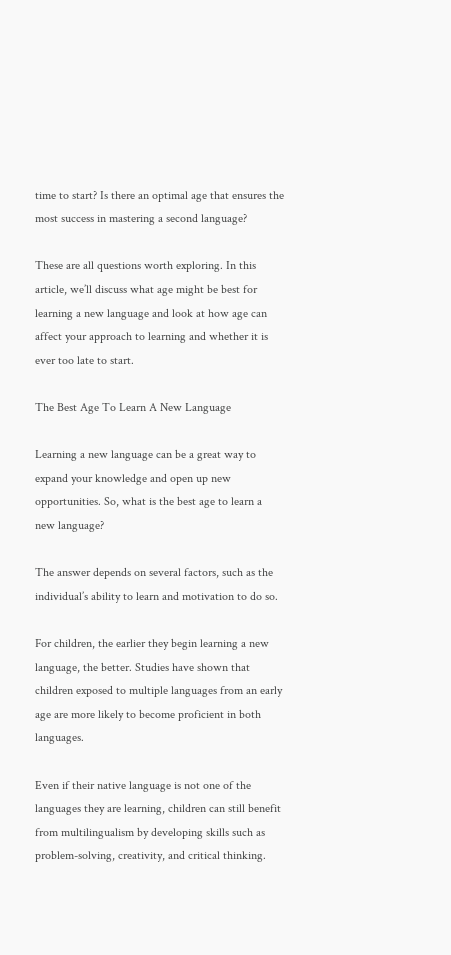time to start? Is there an optimal age that ensures the most success in mastering a second language?

These are all questions worth exploring. In this article, we’ll discuss what age might be best for learning a new language and look at how age can affect your approach to learning and whether it is ever too late to start.

The Best Age To Learn A New Language

Learning a new language can be a great way to expand your knowledge and open up new opportunities. So, what is the best age to learn a new language?

The answer depends on several factors, such as the individual’s ability to learn and motivation to do so.

For children, the earlier they begin learning a new language, the better. Studies have shown that children exposed to multiple languages from an early age are more likely to become proficient in both languages.

Even if their native language is not one of the languages they are learning, children can still benefit from multilingualism by developing skills such as problem-solving, creativity, and critical thinking.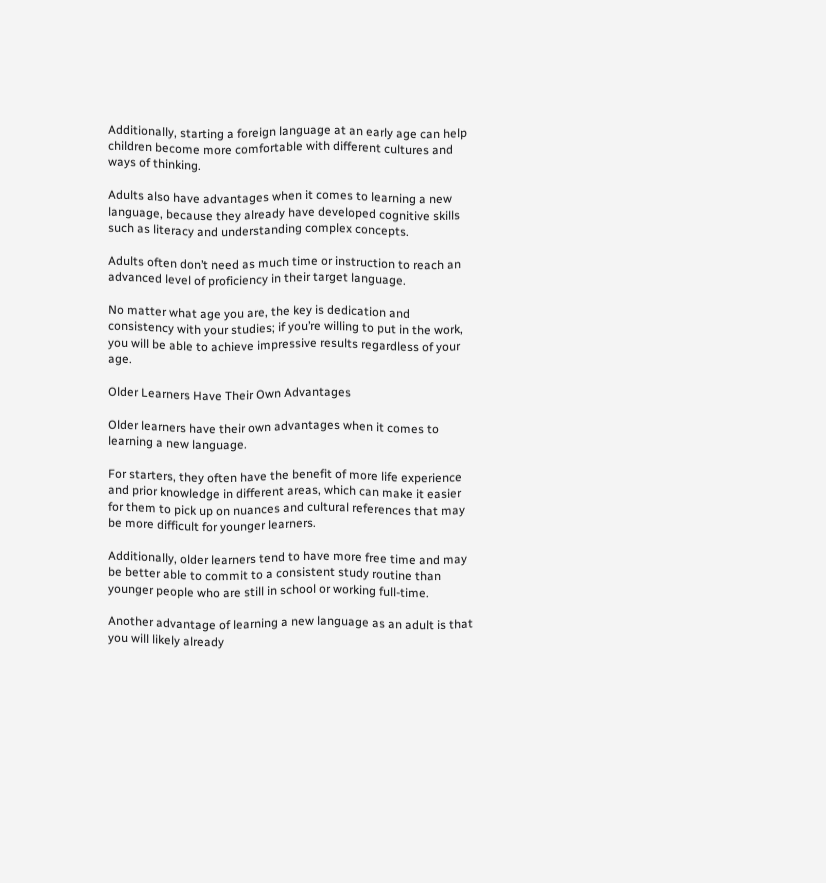Additionally, starting a foreign language at an early age can help children become more comfortable with different cultures and ways of thinking.

Adults also have advantages when it comes to learning a new language, because they already have developed cognitive skills such as literacy and understanding complex concepts.

Adults often don’t need as much time or instruction to reach an advanced level of proficiency in their target language.

No matter what age you are, the key is dedication and consistency with your studies; if you’re willing to put in the work, you will be able to achieve impressive results regardless of your age.

Older Learners Have Their Own Advantages

Older learners have their own advantages when it comes to learning a new language.

For starters, they often have the benefit of more life experience and prior knowledge in different areas, which can make it easier for them to pick up on nuances and cultural references that may be more difficult for younger learners.

Additionally, older learners tend to have more free time and may be better able to commit to a consistent study routine than younger people who are still in school or working full-time.

Another advantage of learning a new language as an adult is that you will likely already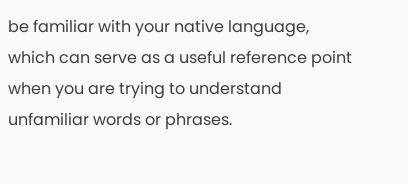be familiar with your native language, which can serve as a useful reference point when you are trying to understand unfamiliar words or phrases.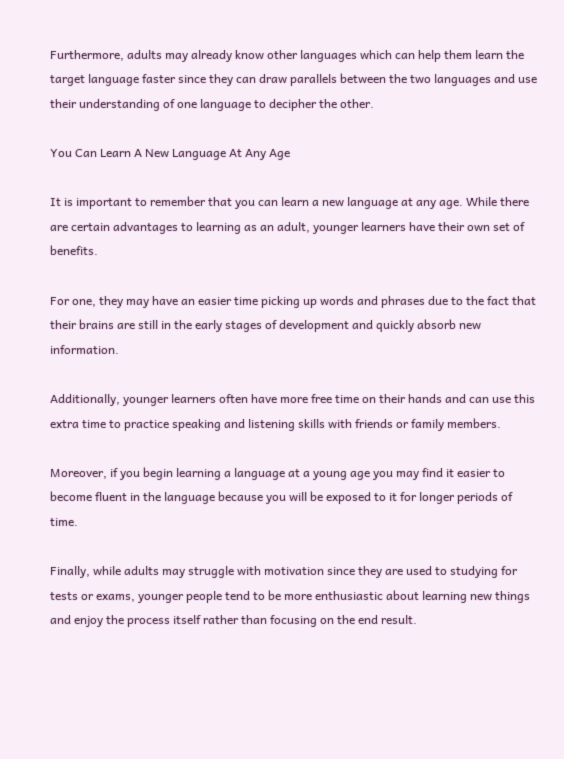Furthermore, adults may already know other languages which can help them learn the target language faster since they can draw parallels between the two languages and use their understanding of one language to decipher the other.

You Can Learn A New Language At Any Age

It is important to remember that you can learn a new language at any age. While there are certain advantages to learning as an adult, younger learners have their own set of benefits.

For one, they may have an easier time picking up words and phrases due to the fact that their brains are still in the early stages of development and quickly absorb new information.

Additionally, younger learners often have more free time on their hands and can use this extra time to practice speaking and listening skills with friends or family members.

Moreover, if you begin learning a language at a young age you may find it easier to become fluent in the language because you will be exposed to it for longer periods of time.

Finally, while adults may struggle with motivation since they are used to studying for tests or exams, younger people tend to be more enthusiastic about learning new things and enjoy the process itself rather than focusing on the end result.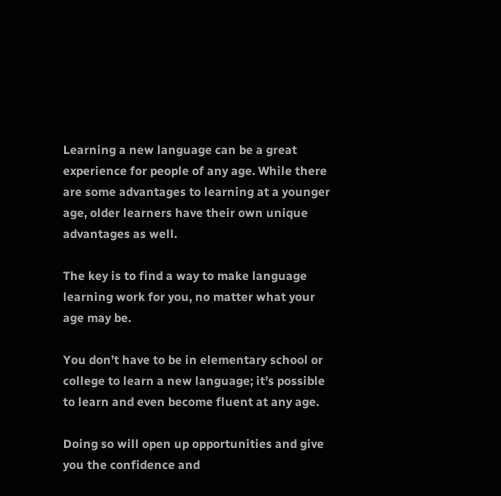Learning a new language can be a great experience for people of any age. While there are some advantages to learning at a younger age, older learners have their own unique advantages as well.

The key is to find a way to make language learning work for you, no matter what your age may be.

You don’t have to be in elementary school or college to learn a new language; it’s possible to learn and even become fluent at any age.

Doing so will open up opportunities and give you the confidence and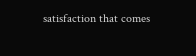satisfaction that comes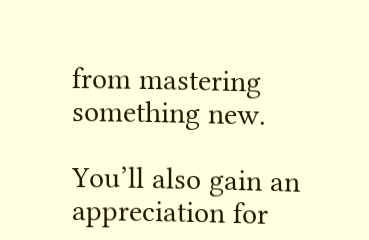from mastering something new.

You’ll also gain an appreciation for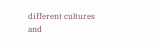different cultures and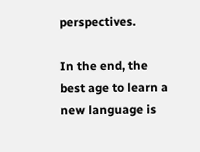perspectives.

In the end, the best age to learn a new language is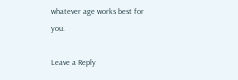whatever age works best for you.

Leave a Reply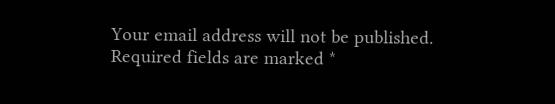Your email address will not be published. Required fields are marked *